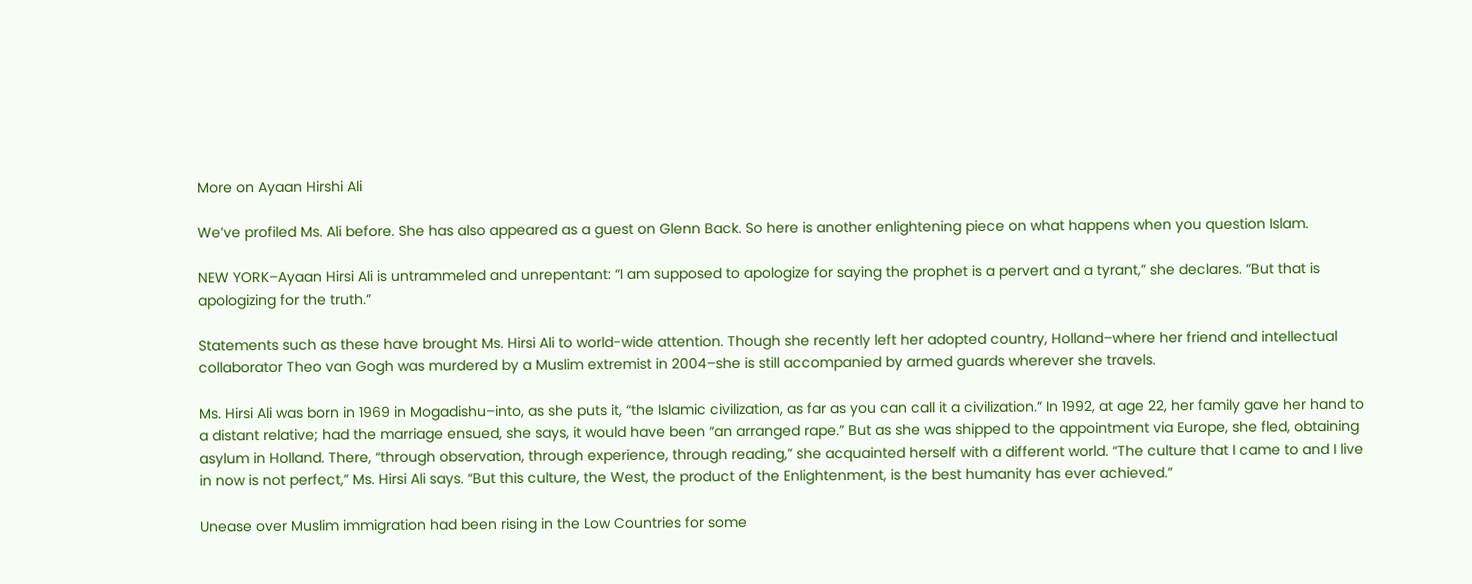More on Ayaan Hirshi Ali

We’ve profiled Ms. Ali before. She has also appeared as a guest on Glenn Back. So here is another enlightening piece on what happens when you question Islam.

NEW YORK–Ayaan Hirsi Ali is untrammeled and unrepentant: “I am supposed to apologize for saying the prophet is a pervert and a tyrant,” she declares. “But that is apologizing for the truth.”

Statements such as these have brought Ms. Hirsi Ali to world-wide attention. Though she recently left her adopted country, Holland–where her friend and intellectual collaborator Theo van Gogh was murdered by a Muslim extremist in 2004–she is still accompanied by armed guards wherever she travels.

Ms. Hirsi Ali was born in 1969 in Mogadishu–into, as she puts it, “the Islamic civilization, as far as you can call it a civilization.” In 1992, at age 22, her family gave her hand to a distant relative; had the marriage ensued, she says, it would have been “an arranged rape.” But as she was shipped to the appointment via Europe, she fled, obtaining asylum in Holland. There, “through observation, through experience, through reading,” she acquainted herself with a different world. “The culture that I came to and I live in now is not perfect,” Ms. Hirsi Ali says. “But this culture, the West, the product of the Enlightenment, is the best humanity has ever achieved.”

Unease over Muslim immigration had been rising in the Low Countries for some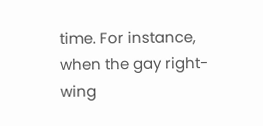time. For instance, when the gay right-wing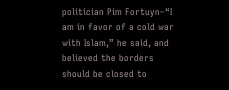politician Pim Fortuyn–“I am in favor of a cold war with Islam,” he said, and believed the borders should be closed to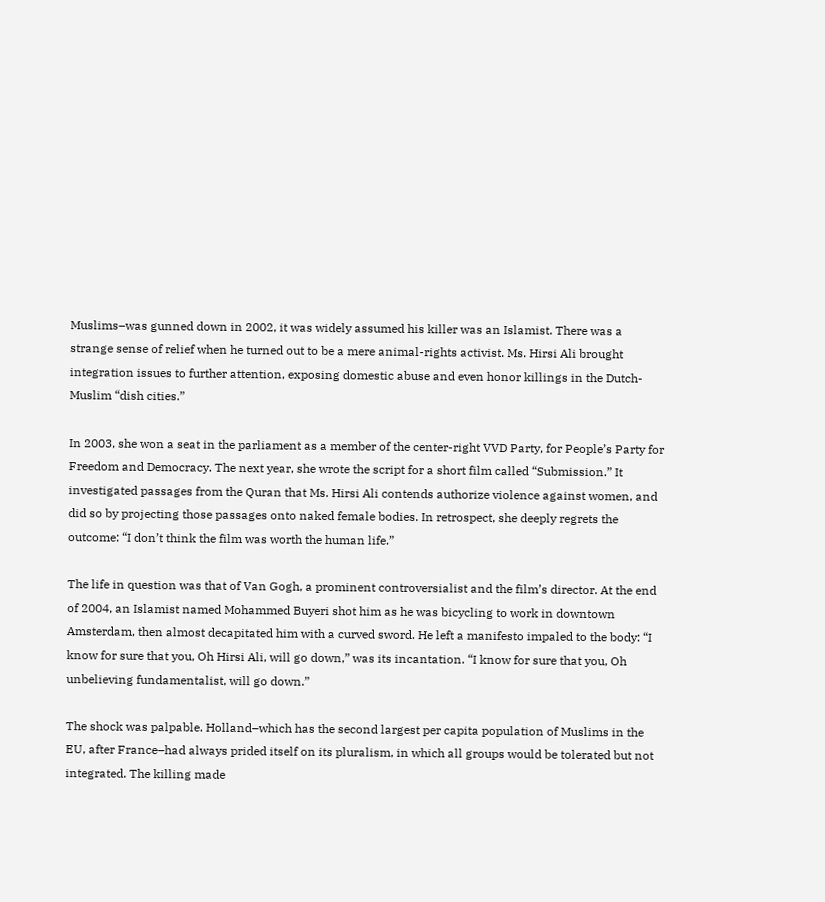Muslims–was gunned down in 2002, it was widely assumed his killer was an Islamist. There was a strange sense of relief when he turned out to be a mere animal-rights activist. Ms. Hirsi Ali brought integration issues to further attention, exposing domestic abuse and even honor killings in the Dutch-Muslim “dish cities.”

In 2003, she won a seat in the parliament as a member of the center-right VVD Party, for People’s Party for Freedom and Democracy. The next year, she wrote the script for a short film called “Submission.” It investigated passages from the Quran that Ms. Hirsi Ali contends authorize violence against women, and did so by projecting those passages onto naked female bodies. In retrospect, she deeply regrets the outcome: “I don’t think the film was worth the human life.”

The life in question was that of Van Gogh, a prominent controversialist and the film’s director. At the end of 2004, an Islamist named Mohammed Buyeri shot him as he was bicycling to work in downtown Amsterdam, then almost decapitated him with a curved sword. He left a manifesto impaled to the body: “I know for sure that you, Oh Hirsi Ali, will go down,” was its incantation. “I know for sure that you, Oh unbelieving fundamentalist, will go down.”

The shock was palpable. Holland–which has the second largest per capita population of Muslims in the EU, after France–had always prided itself on its pluralism, in which all groups would be tolerated but not integrated. The killing made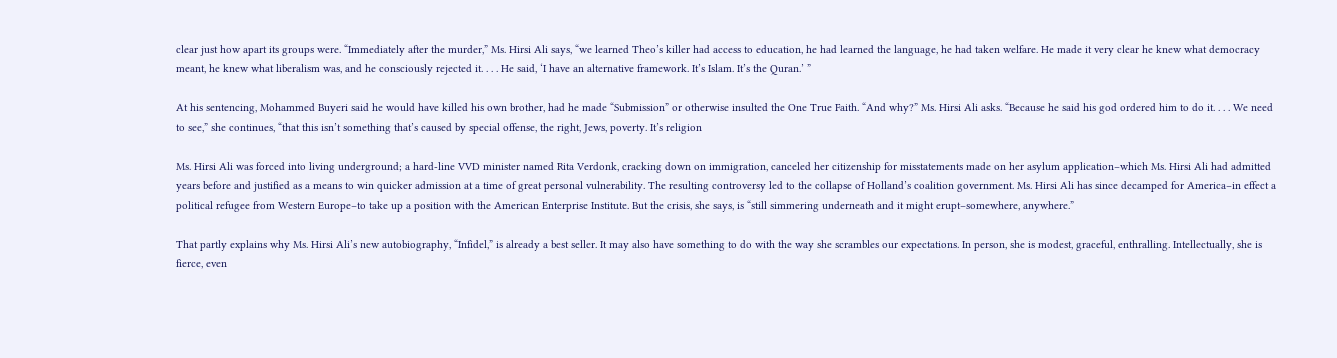clear just how apart its groups were. “Immediately after the murder,” Ms. Hirsi Ali says, “we learned Theo’s killer had access to education, he had learned the language, he had taken welfare. He made it very clear he knew what democracy meant, he knew what liberalism was, and he consciously rejected it. . . . He said, ‘I have an alternative framework. It’s Islam. It’s the Quran.’ ”

At his sentencing, Mohammed Buyeri said he would have killed his own brother, had he made “Submission” or otherwise insulted the One True Faith. “And why?” Ms. Hirsi Ali asks. “Because he said his god ordered him to do it. . . . We need to see,” she continues, “that this isn’t something that’s caused by special offense, the right, Jews, poverty. It’s religion

Ms. Hirsi Ali was forced into living underground; a hard-line VVD minister named Rita Verdonk, cracking down on immigration, canceled her citizenship for misstatements made on her asylum application–which Ms. Hirsi Ali had admitted years before and justified as a means to win quicker admission at a time of great personal vulnerability. The resulting controversy led to the collapse of Holland’s coalition government. Ms. Hirsi Ali has since decamped for America–in effect a political refugee from Western Europe–to take up a position with the American Enterprise Institute. But the crisis, she says, is “still simmering underneath and it might erupt–somewhere, anywhere.”

That partly explains why Ms. Hirsi Ali’s new autobiography, “Infidel,” is already a best seller. It may also have something to do with the way she scrambles our expectations. In person, she is modest, graceful, enthralling. Intellectually, she is fierce, even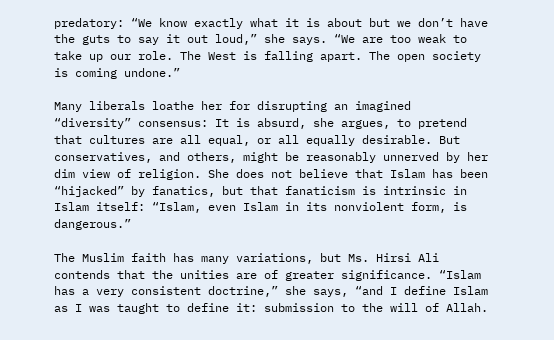predatory: “We know exactly what it is about but we don’t have the guts to say it out loud,” she says. “We are too weak to take up our role. The West is falling apart. The open society is coming undone.”

Many liberals loathe her for disrupting an imagined “diversity” consensus: It is absurd, she argues, to pretend that cultures are all equal, or all equally desirable. But conservatives, and others, might be reasonably unnerved by her dim view of religion. She does not believe that Islam has been “hijacked” by fanatics, but that fanaticism is intrinsic in Islam itself: “Islam, even Islam in its nonviolent form, is dangerous.”

The Muslim faith has many variations, but Ms. Hirsi Ali contends that the unities are of greater significance. “Islam has a very consistent doctrine,” she says, “and I define Islam as I was taught to define it: submission to the will of Allah.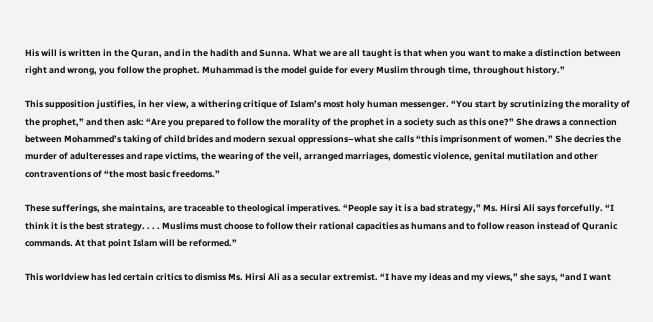His will is written in the Quran, and in the hadith and Sunna. What we are all taught is that when you want to make a distinction between right and wrong, you follow the prophet. Muhammad is the model guide for every Muslim through time, throughout history.”

This supposition justifies, in her view, a withering critique of Islam’s most holy human messenger. “You start by scrutinizing the morality of the prophet,” and then ask: “Are you prepared to follow the morality of the prophet in a society such as this one?” She draws a connection between Mohammed’s taking of child brides and modern sexual oppressions–what she calls “this imprisonment of women.” She decries the murder of adulteresses and rape victims, the wearing of the veil, arranged marriages, domestic violence, genital mutilation and other contraventions of “the most basic freedoms.”

These sufferings, she maintains, are traceable to theological imperatives. “People say it is a bad strategy,” Ms. Hirsi Ali says forcefully. “I think it is the best strategy. . . . Muslims must choose to follow their rational capacities as humans and to follow reason instead of Quranic commands. At that point Islam will be reformed.”

This worldview has led certain critics to dismiss Ms. Hirsi Ali as a secular extremist. “I have my ideas and my views,” she says, “and I want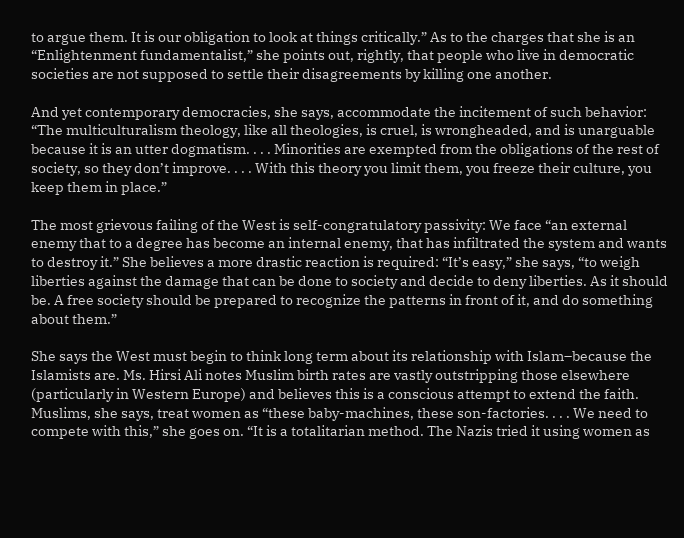to argue them. It is our obligation to look at things critically.” As to the charges that she is an “Enlightenment fundamentalist,” she points out, rightly, that people who live in democratic societies are not supposed to settle their disagreements by killing one another.

And yet contemporary democracies, she says, accommodate the incitement of such behavior: “The multiculturalism theology, like all theologies, is cruel, is wrongheaded, and is unarguable because it is an utter dogmatism. . . . Minorities are exempted from the obligations of the rest of society, so they don’t improve. . . . With this theory you limit them, you freeze their culture, you keep them in place.”

The most grievous failing of the West is self-congratulatory passivity: We face “an external enemy that to a degree has become an internal enemy, that has infiltrated the system and wants to destroy it.” She believes a more drastic reaction is required: “It’s easy,” she says, “to weigh liberties against the damage that can be done to society and decide to deny liberties. As it should be. A free society should be prepared to recognize the patterns in front of it, and do something about them.”

She says the West must begin to think long term about its relationship with Islam–because the Islamists are. Ms. Hirsi Ali notes Muslim birth rates are vastly outstripping those elsewhere (particularly in Western Europe) and believes this is a conscious attempt to extend the faith. Muslims, she says, treat women as “these baby-machines, these son-factories. . . . We need to compete with this,” she goes on. “It is a totalitarian method. The Nazis tried it using women as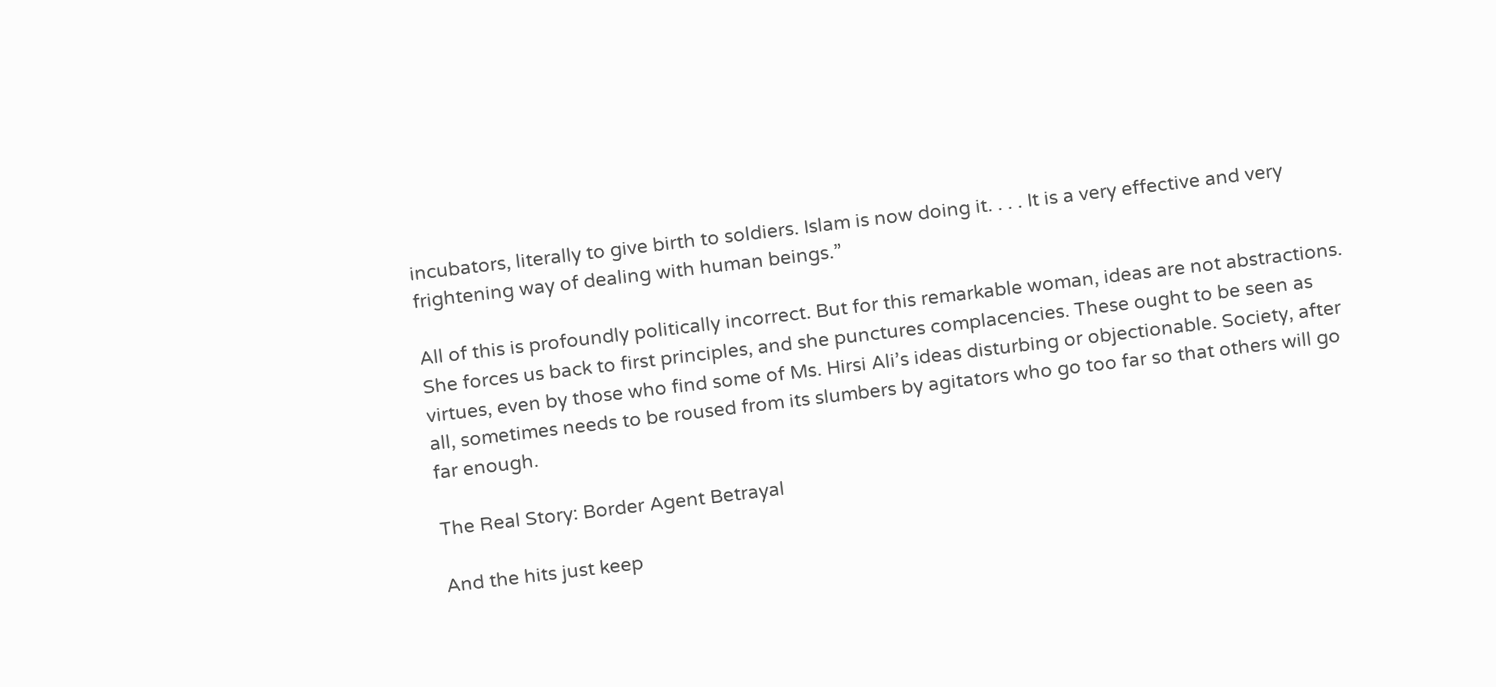incubators, literally to give birth to soldiers. Islam is now doing it. . . . It is a very effective and very frightening way of dealing with human beings.”

All of this is profoundly politically incorrect. But for this remarkable woman, ideas are not abstractions. She forces us back to first principles, and she punctures complacencies. These ought to be seen as virtues, even by those who find some of Ms. Hirsi Ali’s ideas disturbing or objectionable. Society, after all, sometimes needs to be roused from its slumbers by agitators who go too far so that others will go far enough.

The Real Story: Border Agent Betrayal

And the hits just keep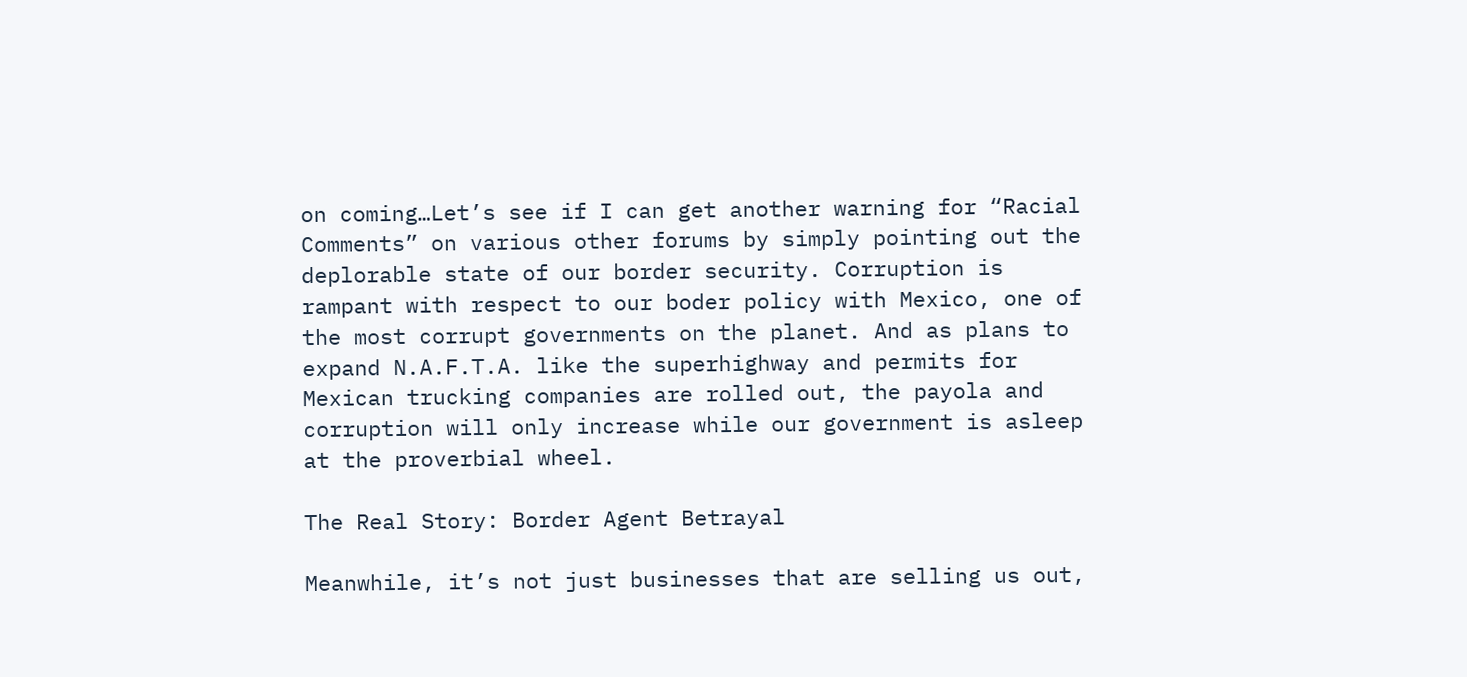on coming…Let’s see if I can get another warning for “Racial Comments” on various other forums by simply pointing out the deplorable state of our border security. Corruption is rampant with respect to our boder policy with Mexico, one of the most corrupt governments on the planet. And as plans to expand N.A.F.T.A. like the superhighway and permits for Mexican trucking companies are rolled out, the payola and corruption will only increase while our government is asleep at the proverbial wheel.

The Real Story: Border Agent Betrayal

Meanwhile, it’s not just businesses that are selling us out,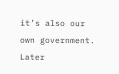it’s also our own government. Later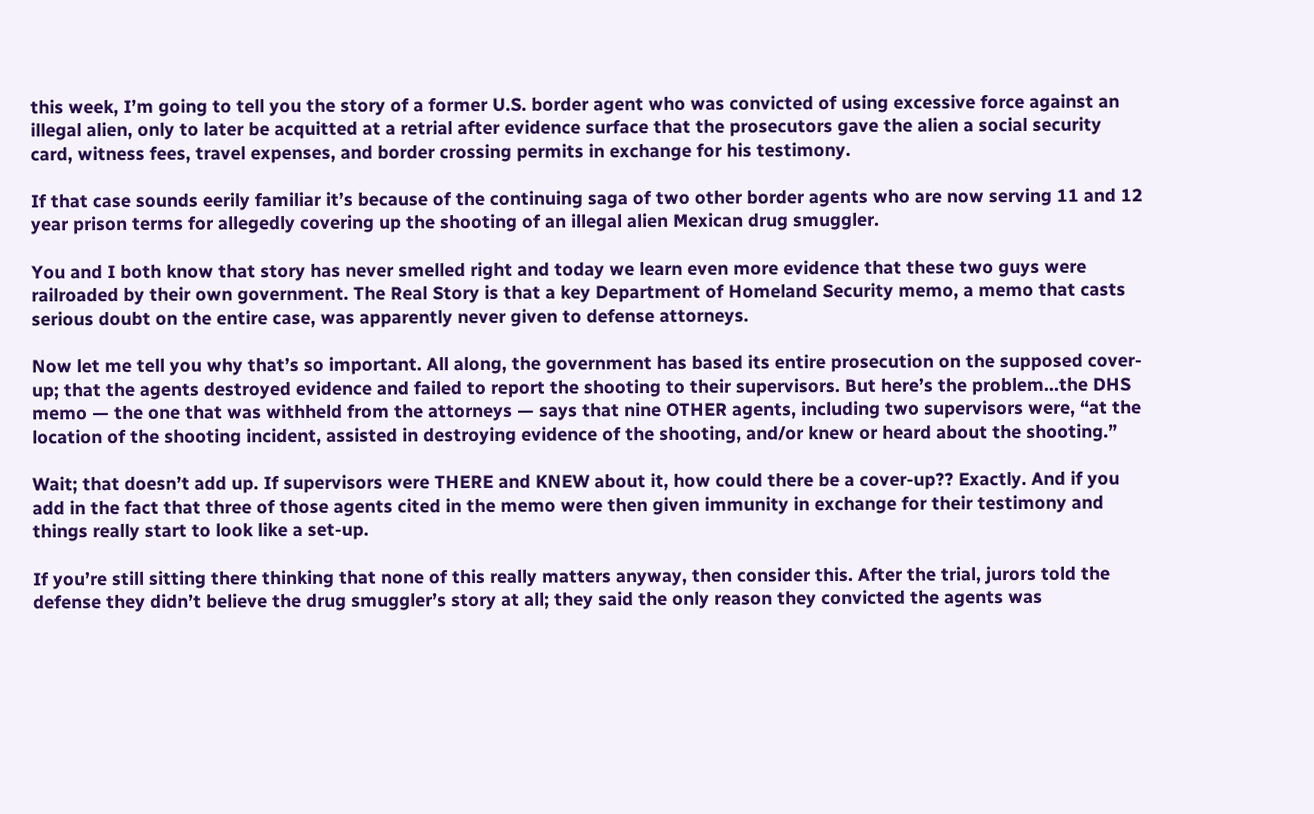this week, I’m going to tell you the story of a former U.S. border agent who was convicted of using excessive force against an illegal alien, only to later be acquitted at a retrial after evidence surface that the prosecutors gave the alien a social security card, witness fees, travel expenses, and border crossing permits in exchange for his testimony.

If that case sounds eerily familiar it’s because of the continuing saga of two other border agents who are now serving 11 and 12 year prison terms for allegedly covering up the shooting of an illegal alien Mexican drug smuggler.

You and I both know that story has never smelled right and today we learn even more evidence that these two guys were railroaded by their own government. The Real Story is that a key Department of Homeland Security memo, a memo that casts serious doubt on the entire case, was apparently never given to defense attorneys.

Now let me tell you why that’s so important. All along, the government has based its entire prosecution on the supposed cover-up; that the agents destroyed evidence and failed to report the shooting to their supervisors. But here’s the problem…the DHS memo — the one that was withheld from the attorneys — says that nine OTHER agents, including two supervisors were, “at the location of the shooting incident, assisted in destroying evidence of the shooting, and/or knew or heard about the shooting.”

Wait; that doesn’t add up. If supervisors were THERE and KNEW about it, how could there be a cover-up?? Exactly. And if you add in the fact that three of those agents cited in the memo were then given immunity in exchange for their testimony and things really start to look like a set-up.

If you’re still sitting there thinking that none of this really matters anyway, then consider this. After the trial, jurors told the defense they didn’t believe the drug smuggler’s story at all; they said the only reason they convicted the agents was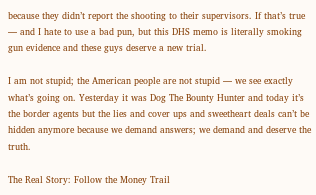because they didn’t report the shooting to their supervisors. If that’s true — and I hate to use a bad pun, but this DHS memo is literally smoking gun evidence and these guys deserve a new trial.

I am not stupid; the American people are not stupid — we see exactly what’s going on. Yesterday it was Dog The Bounty Hunter and today it’s the border agents but the lies and cover ups and sweetheart deals can’t be hidden anymore because we demand answers; we demand and deserve the truth.

The Real Story: Follow the Money Trail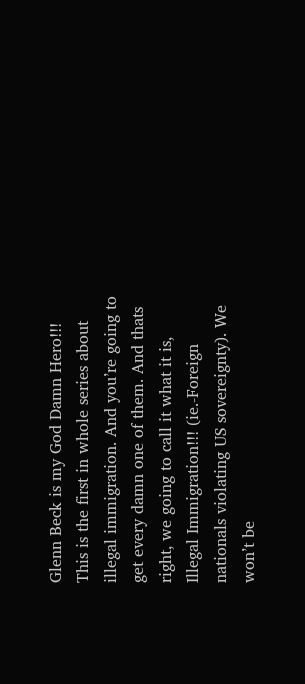Glenn Beck is my God Damn Hero!!! This is the first in whole series about illegal immigration. And you’re going to get every damn one of them. And thats right, we going to call it what it is, Illegal Immigration!!! (ie.-Foreign nationals violating US sovereignty). We won’t be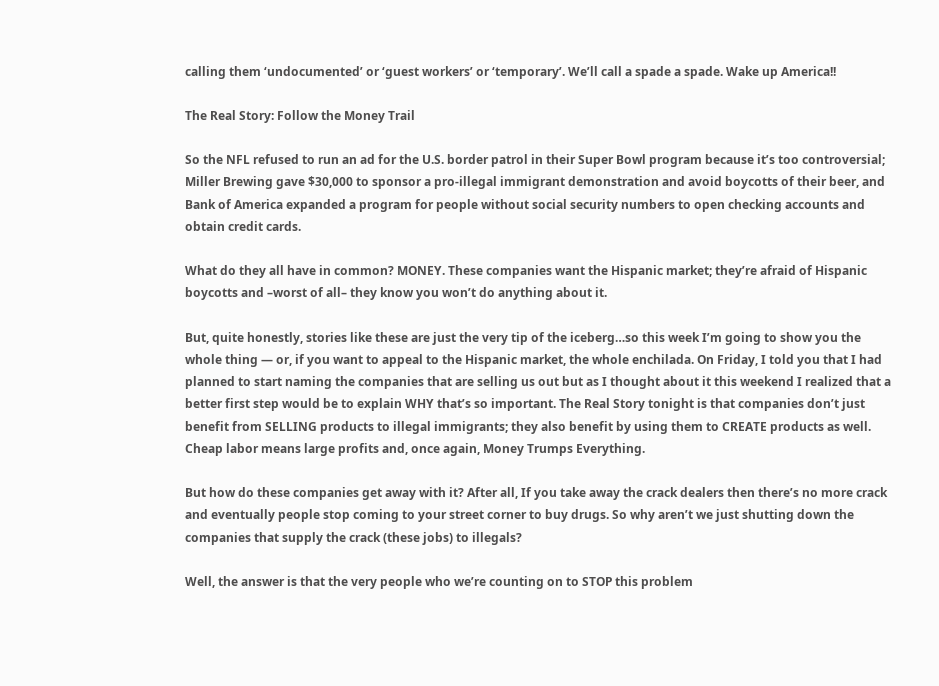calling them ‘undocumented’ or ‘guest workers’ or ‘temporary’. We’ll call a spade a spade. Wake up America!!

The Real Story: Follow the Money Trail

So the NFL refused to run an ad for the U.S. border patrol in their Super Bowl program because it’s too controversial; Miller Brewing gave $30,000 to sponsor a pro-illegal immigrant demonstration and avoid boycotts of their beer, and Bank of America expanded a program for people without social security numbers to open checking accounts and obtain credit cards.

What do they all have in common? MONEY. These companies want the Hispanic market; they’re afraid of Hispanic boycotts and –worst of all– they know you won’t do anything about it.

But, quite honestly, stories like these are just the very tip of the iceberg…so this week I’m going to show you the whole thing — or, if you want to appeal to the Hispanic market, the whole enchilada. On Friday, I told you that I had planned to start naming the companies that are selling us out but as I thought about it this weekend I realized that a better first step would be to explain WHY that’s so important. The Real Story tonight is that companies don’t just benefit from SELLING products to illegal immigrants; they also benefit by using them to CREATE products as well. Cheap labor means large profits and, once again, Money Trumps Everything.

But how do these companies get away with it? After all, If you take away the crack dealers then there’s no more crack and eventually people stop coming to your street corner to buy drugs. So why aren’t we just shutting down the companies that supply the crack (these jobs) to illegals?

Well, the answer is that the very people who we’re counting on to STOP this problem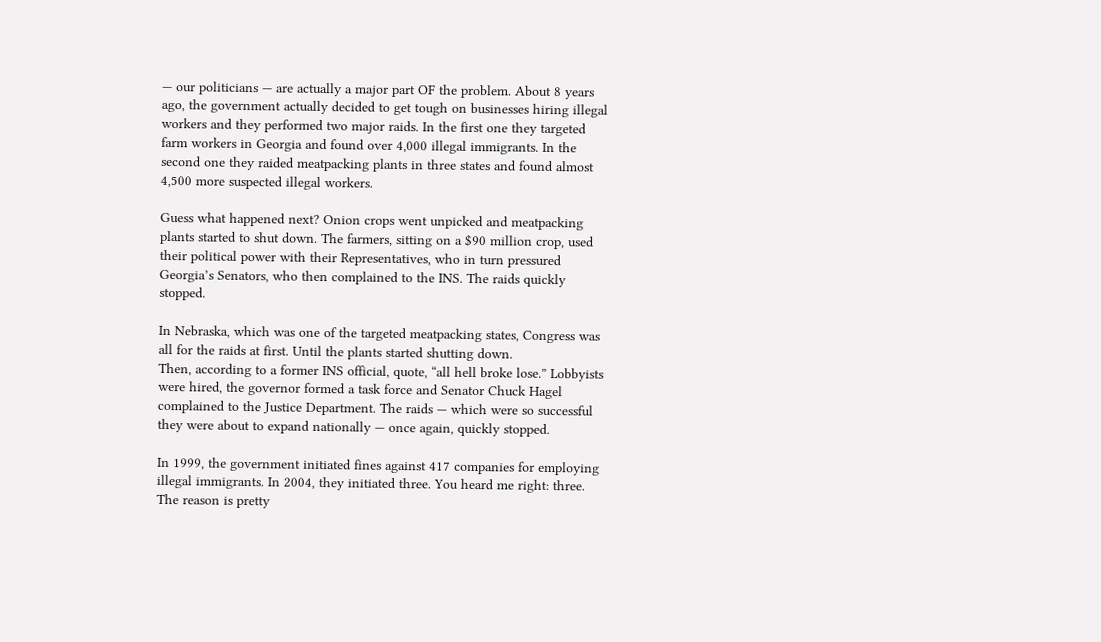— our politicians — are actually a major part OF the problem. About 8 years ago, the government actually decided to get tough on businesses hiring illegal workers and they performed two major raids. In the first one they targeted farm workers in Georgia and found over 4,000 illegal immigrants. In the second one they raided meatpacking plants in three states and found almost 4,500 more suspected illegal workers.

Guess what happened next? Onion crops went unpicked and meatpacking plants started to shut down. The farmers, sitting on a $90 million crop, used their political power with their Representatives, who in turn pressured Georgia’s Senators, who then complained to the INS. The raids quickly stopped.

In Nebraska, which was one of the targeted meatpacking states, Congress was all for the raids at first. Until the plants started shutting down.
Then, according to a former INS official, quote, “all hell broke lose.” Lobbyists were hired, the governor formed a task force and Senator Chuck Hagel complained to the Justice Department. The raids — which were so successful they were about to expand nationally — once again, quickly stopped.

In 1999, the government initiated fines against 417 companies for employing illegal immigrants. In 2004, they initiated three. You heard me right: three. The reason is pretty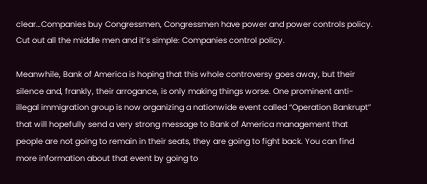clear…Companies buy Congressmen, Congressmen have power and power controls policy. Cut out all the middle men and it’s simple: Companies control policy.

Meanwhile, Bank of America is hoping that this whole controversy goes away, but their silence and, frankly, their arrogance, is only making things worse. One prominent anti-illegal immigration group is now organizing a nationwide event called “Operation Bankrupt” that will hopefully send a very strong message to Bank of America management that people are not going to remain in their seats, they are going to fight back. You can find more information about that event by going to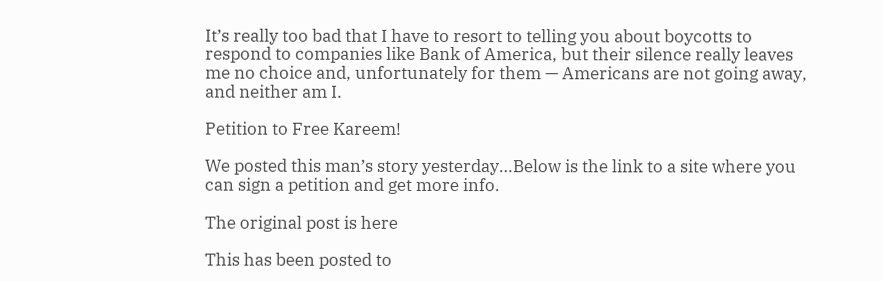It’s really too bad that I have to resort to telling you about boycotts to respond to companies like Bank of America, but their silence really leaves me no choice and, unfortunately for them — Americans are not going away, and neither am I.

Petition to Free Kareem!

We posted this man’s story yesterday…Below is the link to a site where you can sign a petition and get more info.

The original post is here

This has been posted to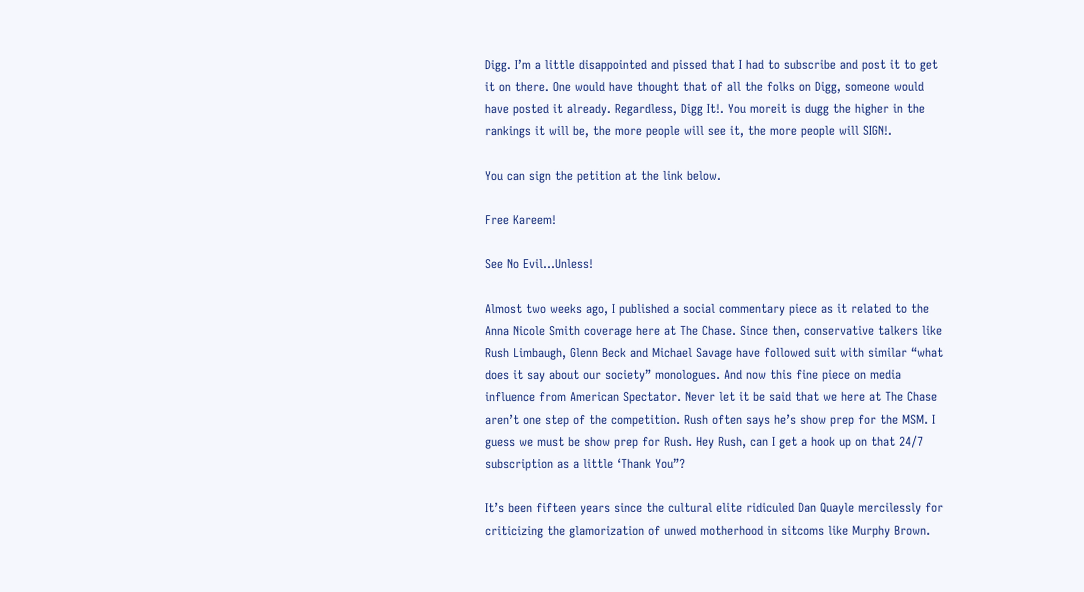Digg. I’m a little disappointed and pissed that I had to subscribe and post it to get it on there. One would have thought that of all the folks on Digg, someone would have posted it already. Regardless, Digg It!. You moreit is dugg the higher in the rankings it will be, the more people will see it, the more people will SIGN!.

You can sign the petition at the link below.

Free Kareem!

See No Evil…Unless!

Almost two weeks ago, I published a social commentary piece as it related to the Anna Nicole Smith coverage here at The Chase. Since then, conservative talkers like Rush Limbaugh, Glenn Beck and Michael Savage have followed suit with similar “what does it say about our society” monologues. And now this fine piece on media influence from American Spectator. Never let it be said that we here at The Chase aren’t one step of the competition. Rush often says he’s show prep for the MSM. I guess we must be show prep for Rush. Hey Rush, can I get a hook up on that 24/7 subscription as a little ‘Thank You”?

It’s been fifteen years since the cultural elite ridiculed Dan Quayle mercilessly for criticizing the glamorization of unwed motherhood in sitcoms like Murphy Brown.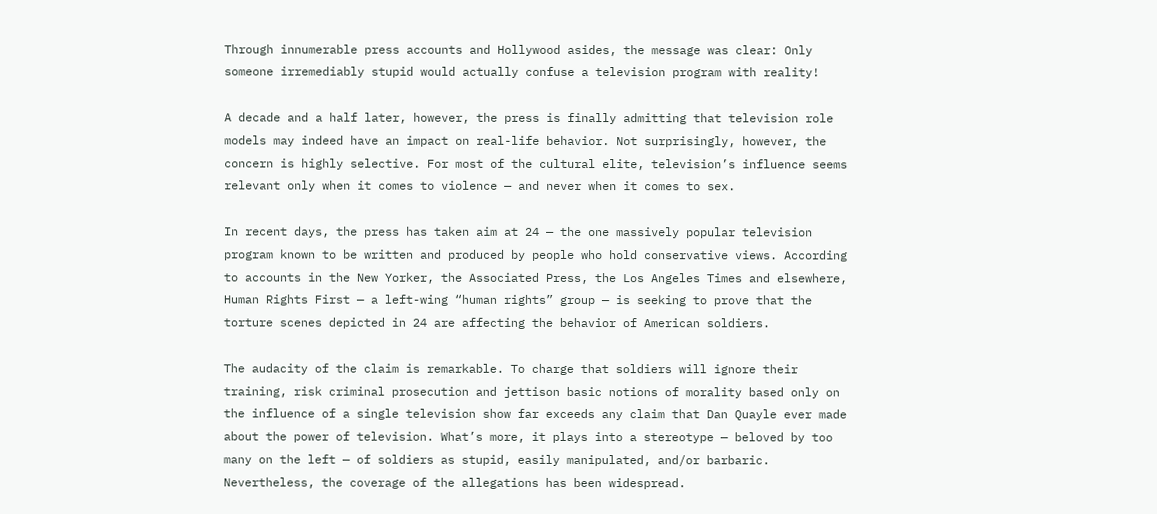Through innumerable press accounts and Hollywood asides, the message was clear: Only someone irremediably stupid would actually confuse a television program with reality!

A decade and a half later, however, the press is finally admitting that television role models may indeed have an impact on real-life behavior. Not surprisingly, however, the concern is highly selective. For most of the cultural elite, television’s influence seems relevant only when it comes to violence — and never when it comes to sex.

In recent days, the press has taken aim at 24 — the one massively popular television program known to be written and produced by people who hold conservative views. According to accounts in the New Yorker, the Associated Press, the Los Angeles Times and elsewhere, Human Rights First — a left-wing “human rights” group — is seeking to prove that the torture scenes depicted in 24 are affecting the behavior of American soldiers.

The audacity of the claim is remarkable. To charge that soldiers will ignore their training, risk criminal prosecution and jettison basic notions of morality based only on the influence of a single television show far exceeds any claim that Dan Quayle ever made about the power of television. What’s more, it plays into a stereotype — beloved by too many on the left — of soldiers as stupid, easily manipulated, and/or barbaric. Nevertheless, the coverage of the allegations has been widespread.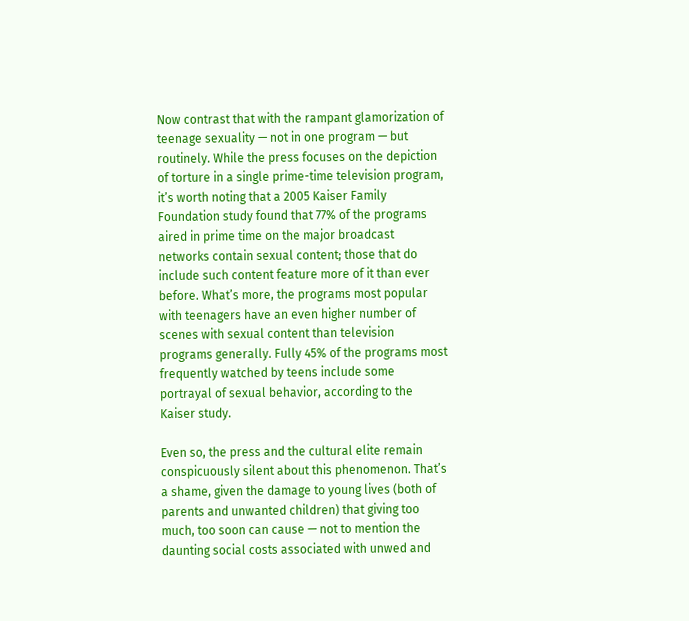Now contrast that with the rampant glamorization of teenage sexuality — not in one program — but routinely. While the press focuses on the depiction of torture in a single prime-time television program, it’s worth noting that a 2005 Kaiser Family Foundation study found that 77% of the programs aired in prime time on the major broadcast networks contain sexual content; those that do include such content feature more of it than ever before. What’s more, the programs most popular with teenagers have an even higher number of scenes with sexual content than television programs generally. Fully 45% of the programs most frequently watched by teens include some portrayal of sexual behavior, according to the Kaiser study.

Even so, the press and the cultural elite remain conspicuously silent about this phenomenon. That’s a shame, given the damage to young lives (both of parents and unwanted children) that giving too much, too soon can cause — not to mention the daunting social costs associated with unwed and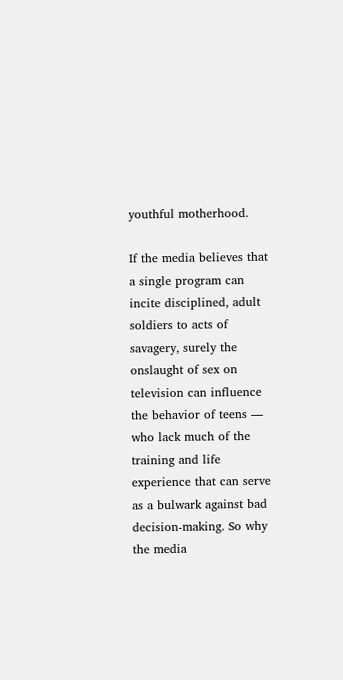youthful motherhood.

If the media believes that a single program can incite disciplined, adult soldiers to acts of savagery, surely the onslaught of sex on television can influence the behavior of teens — who lack much of the training and life experience that can serve as a bulwark against bad decision-making. So why the media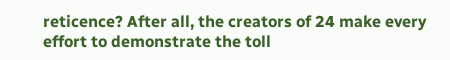reticence? After all, the creators of 24 make every effort to demonstrate the toll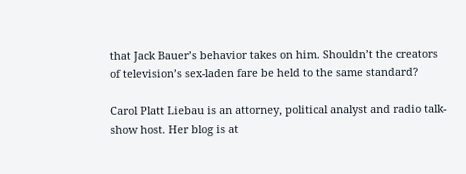that Jack Bauer’s behavior takes on him. Shouldn’t the creators of television’s sex-laden fare be held to the same standard?

Carol Platt Liebau is an attorney, political analyst and radio talk-show host. Her blog is at